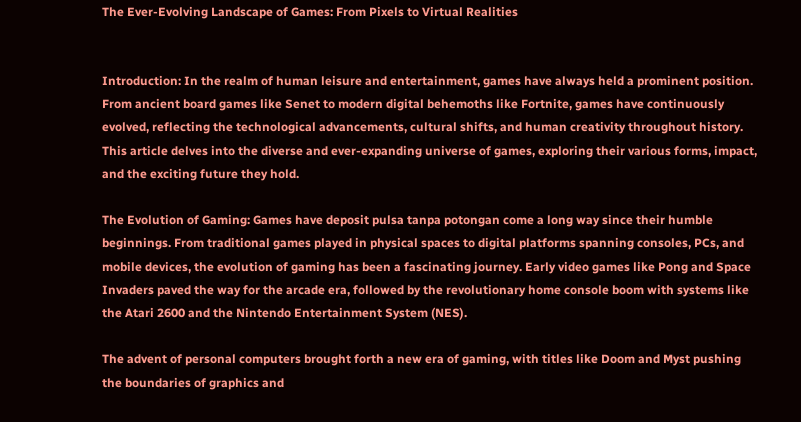The Ever-Evolving Landscape of Games: From Pixels to Virtual Realities


Introduction: In the realm of human leisure and entertainment, games have always held a prominent position. From ancient board games like Senet to modern digital behemoths like Fortnite, games have continuously evolved, reflecting the technological advancements, cultural shifts, and human creativity throughout history. This article delves into the diverse and ever-expanding universe of games, exploring their various forms, impact, and the exciting future they hold.

The Evolution of Gaming: Games have deposit pulsa tanpa potongan come a long way since their humble beginnings. From traditional games played in physical spaces to digital platforms spanning consoles, PCs, and mobile devices, the evolution of gaming has been a fascinating journey. Early video games like Pong and Space Invaders paved the way for the arcade era, followed by the revolutionary home console boom with systems like the Atari 2600 and the Nintendo Entertainment System (NES).

The advent of personal computers brought forth a new era of gaming, with titles like Doom and Myst pushing the boundaries of graphics and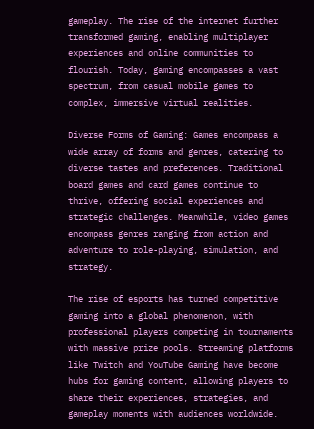gameplay. The rise of the internet further transformed gaming, enabling multiplayer experiences and online communities to flourish. Today, gaming encompasses a vast spectrum, from casual mobile games to complex, immersive virtual realities.

Diverse Forms of Gaming: Games encompass a wide array of forms and genres, catering to diverse tastes and preferences. Traditional board games and card games continue to thrive, offering social experiences and strategic challenges. Meanwhile, video games encompass genres ranging from action and adventure to role-playing, simulation, and strategy.

The rise of esports has turned competitive gaming into a global phenomenon, with professional players competing in tournaments with massive prize pools. Streaming platforms like Twitch and YouTube Gaming have become hubs for gaming content, allowing players to share their experiences, strategies, and gameplay moments with audiences worldwide.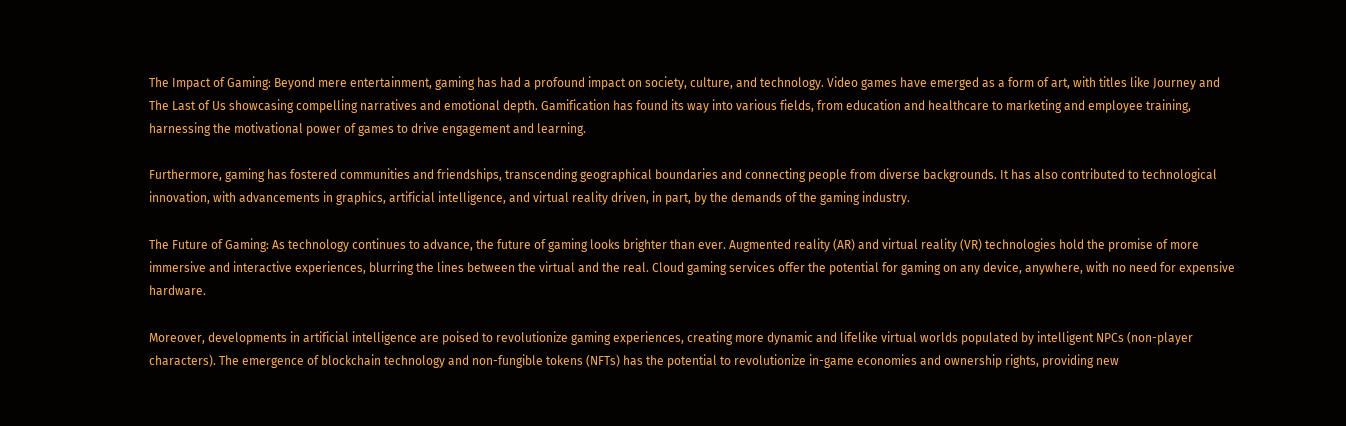The Impact of Gaming: Beyond mere entertainment, gaming has had a profound impact on society, culture, and technology. Video games have emerged as a form of art, with titles like Journey and The Last of Us showcasing compelling narratives and emotional depth. Gamification has found its way into various fields, from education and healthcare to marketing and employee training, harnessing the motivational power of games to drive engagement and learning.

Furthermore, gaming has fostered communities and friendships, transcending geographical boundaries and connecting people from diverse backgrounds. It has also contributed to technological innovation, with advancements in graphics, artificial intelligence, and virtual reality driven, in part, by the demands of the gaming industry.

The Future of Gaming: As technology continues to advance, the future of gaming looks brighter than ever. Augmented reality (AR) and virtual reality (VR) technologies hold the promise of more immersive and interactive experiences, blurring the lines between the virtual and the real. Cloud gaming services offer the potential for gaming on any device, anywhere, with no need for expensive hardware.

Moreover, developments in artificial intelligence are poised to revolutionize gaming experiences, creating more dynamic and lifelike virtual worlds populated by intelligent NPCs (non-player characters). The emergence of blockchain technology and non-fungible tokens (NFTs) has the potential to revolutionize in-game economies and ownership rights, providing new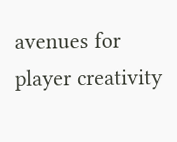avenues for player creativity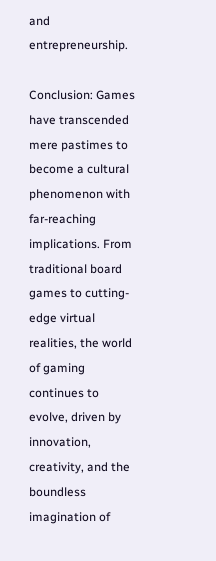and entrepreneurship.

Conclusion: Games have transcended mere pastimes to become a cultural phenomenon with far-reaching implications. From traditional board games to cutting-edge virtual realities, the world of gaming continues to evolve, driven by innovation, creativity, and the boundless imagination of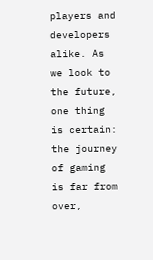players and developers alike. As we look to the future, one thing is certain: the journey of gaming is far from over,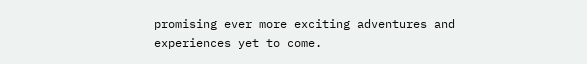promising ever more exciting adventures and experiences yet to come.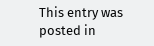This entry was posted in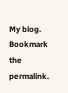My blog. Bookmark the permalink.